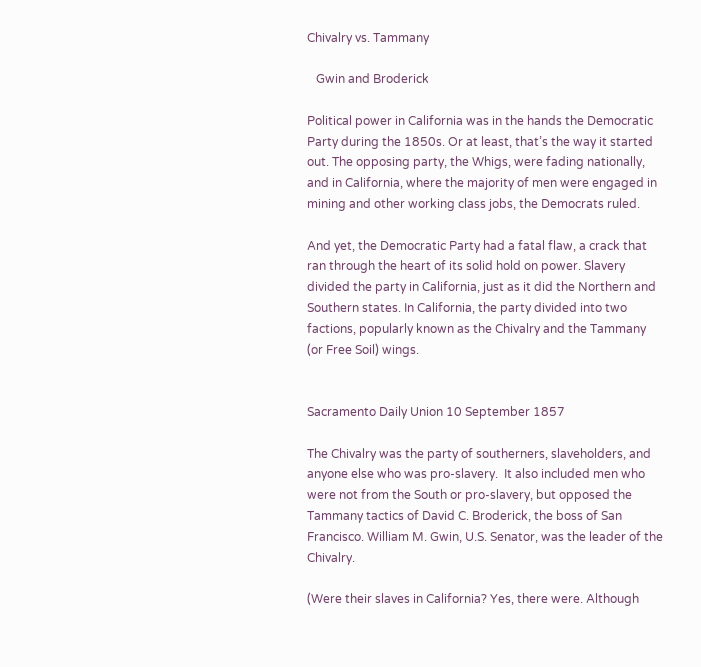Chivalry vs. Tammany

   Gwin and Broderick

Political power in California was in the hands the Democratic Party during the 1850s. Or at least, that’s the way it started out. The opposing party, the Whigs, were fading nationally, and in California, where the majority of men were engaged in mining and other working class jobs, the Democrats ruled.

And yet, the Democratic Party had a fatal flaw, a crack that ran through the heart of its solid hold on power. Slavery divided the party in California, just as it did the Northern and Southern states. In California, the party divided into two factions, popularly known as the Chivalry and the Tammany (or Free Soil) wings.


Sacramento Daily Union 10 September 1857

The Chivalry was the party of southerners, slaveholders, and anyone else who was pro-slavery.  It also included men who were not from the South or pro-slavery, but opposed the Tammany tactics of David C. Broderick, the boss of San Francisco. William M. Gwin, U.S. Senator, was the leader of the Chivalry.

(Were their slaves in California? Yes, there were. Although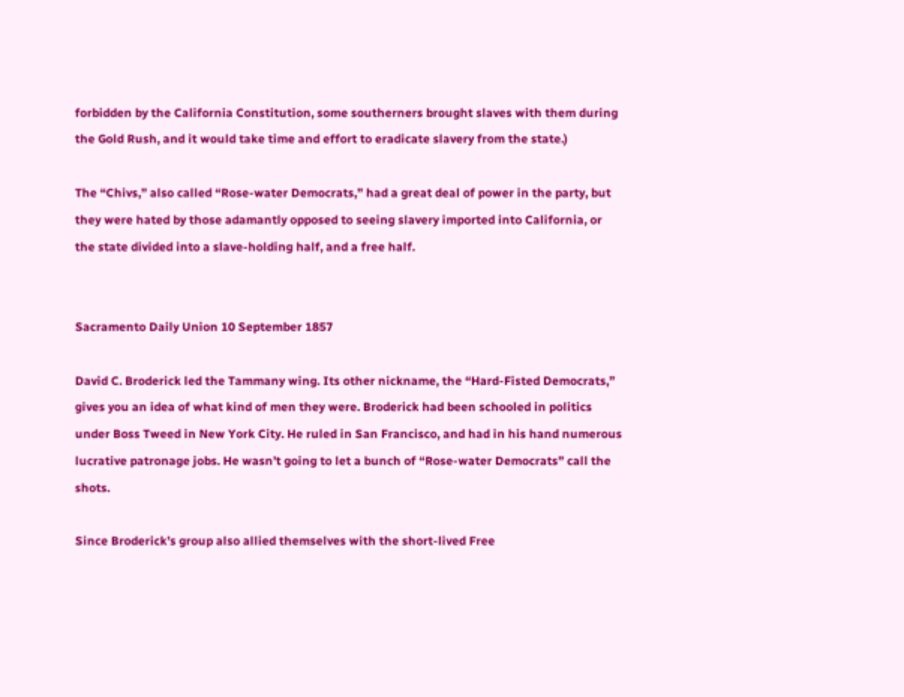forbidden by the California Constitution, some southerners brought slaves with them during the Gold Rush, and it would take time and effort to eradicate slavery from the state.)

The “Chivs,” also called “Rose-water Democrats,” had a great deal of power in the party, but they were hated by those adamantly opposed to seeing slavery imported into California, or the state divided into a slave-holding half, and a free half.


Sacramento Daily Union 10 September 1857

David C. Broderick led the Tammany wing. Its other nickname, the “Hard-Fisted Democrats,” gives you an idea of what kind of men they were. Broderick had been schooled in politics under Boss Tweed in New York City. He ruled in San Francisco, and had in his hand numerous lucrative patronage jobs. He wasn’t going to let a bunch of “Rose-water Democrats” call the shots.

Since Broderick’s group also allied themselves with the short-lived Free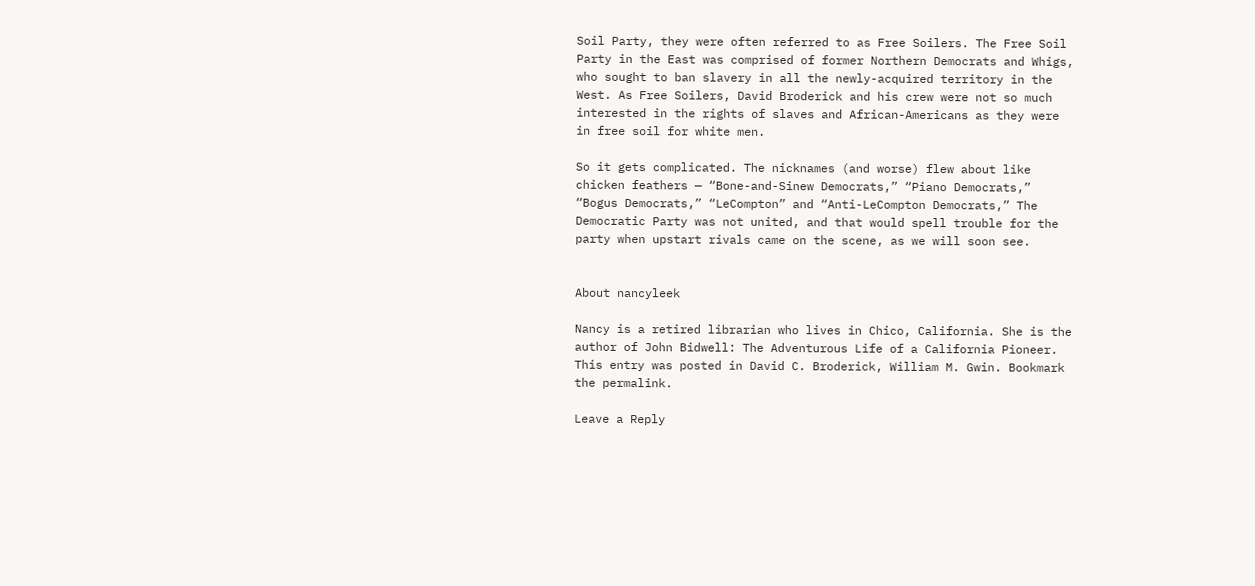Soil Party, they were often referred to as Free Soilers. The Free Soil Party in the East was comprised of former Northern Democrats and Whigs, who sought to ban slavery in all the newly-acquired territory in the West. As Free Soilers, David Broderick and his crew were not so much interested in the rights of slaves and African-Americans as they were in free soil for white men.

So it gets complicated. The nicknames (and worse) flew about like chicken feathers — “Bone-and-Sinew Democrats,” “Piano Democrats,” “Bogus Democrats,” “LeCompton” and “Anti-LeCompton Democrats,” The Democratic Party was not united, and that would spell trouble for the party when upstart rivals came on the scene, as we will soon see.


About nancyleek

Nancy is a retired librarian who lives in Chico, California. She is the author of John Bidwell: The Adventurous Life of a California Pioneer.
This entry was posted in David C. Broderick, William M. Gwin. Bookmark the permalink.

Leave a Reply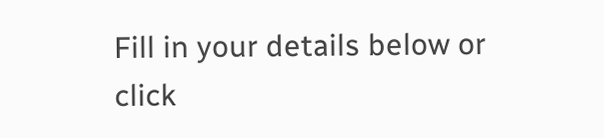Fill in your details below or click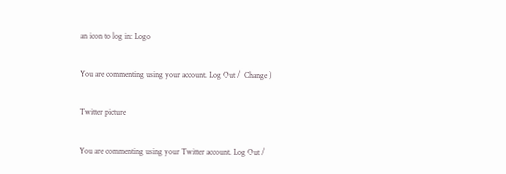an icon to log in: Logo

You are commenting using your account. Log Out /  Change )

Twitter picture

You are commenting using your Twitter account. Log Out /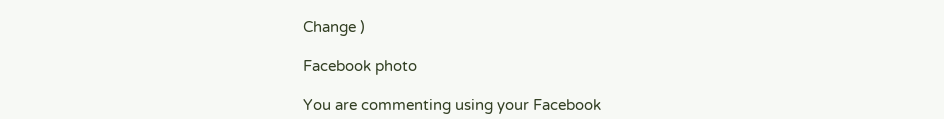Change )

Facebook photo

You are commenting using your Facebook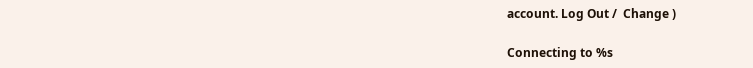account. Log Out /  Change )

Connecting to %s